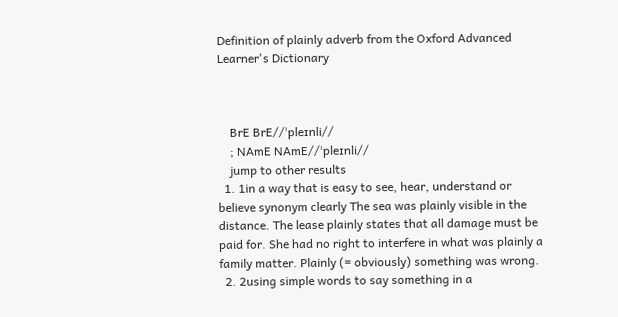Definition of plainly adverb from the Oxford Advanced Learner's Dictionary



    BrE BrE//ˈpleɪnli//
    ; NAmE NAmE//ˈpleɪnli//
    jump to other results
  1. 1in a way that is easy to see, hear, understand or believe synonym clearly The sea was plainly visible in the distance. The lease plainly states that all damage must be paid for. She had no right to interfere in what was plainly a family matter. Plainly (= obviously) something was wrong.
  2. 2using simple words to say something in a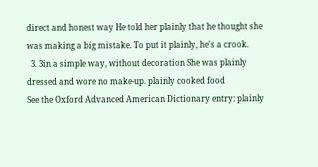direct and honest way He told her plainly that he thought she was making a big mistake. To put it plainly, he's a crook.
  3. 3in a simple way, without decoration She was plainly dressed and wore no make-up. plainly cooked food
See the Oxford Advanced American Dictionary entry: plainly